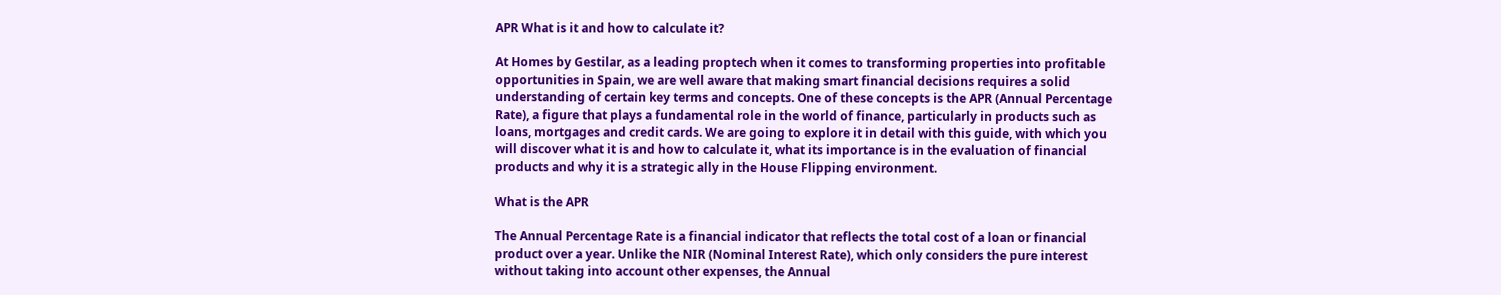APR What is it and how to calculate it?

At Homes by Gestilar, as a leading proptech when it comes to transforming properties into profitable opportunities in Spain, we are well aware that making smart financial decisions requires a solid understanding of certain key terms and concepts. One of these concepts is the APR (Annual Percentage Rate), a figure that plays a fundamental role in the world of finance, particularly in products such as loans, mortgages and credit cards. We are going to explore it in detail with this guide, with which you will discover what it is and how to calculate it, what its importance is in the evaluation of financial products and why it is a strategic ally in the House Flipping environment.

What is the APR

The Annual Percentage Rate is a financial indicator that reflects the total cost of a loan or financial product over a year. Unlike the NIR (Nominal Interest Rate), which only considers the pure interest without taking into account other expenses, the Annual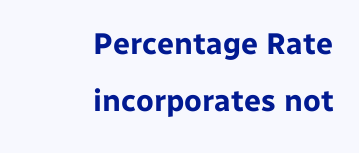Percentage Rate incorporates not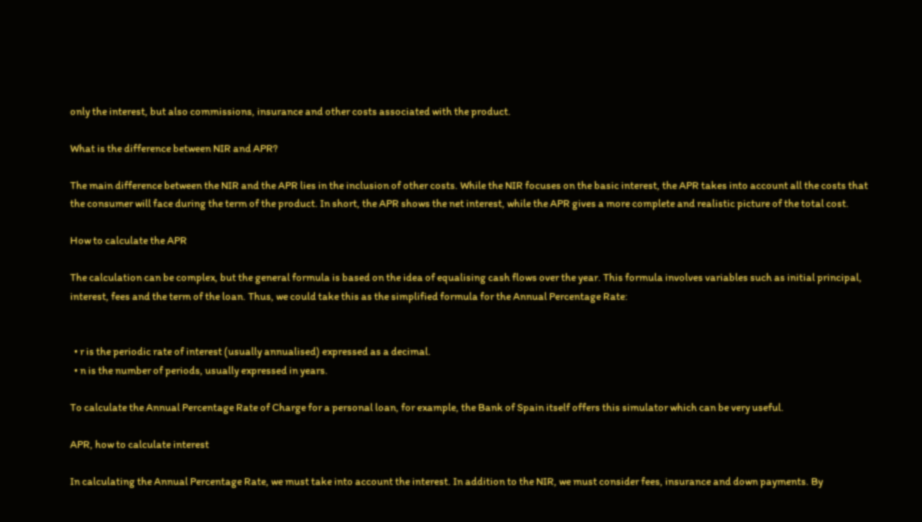only the interest, but also commissions, insurance and other costs associated with the product.

What is the difference between NIR and APR?

The main difference between the NIR and the APR lies in the inclusion of other costs. While the NIR focuses on the basic interest, the APR takes into account all the costs that the consumer will face during the term of the product. In short, the APR shows the net interest, while the APR gives a more complete and realistic picture of the total cost.

How to calculate the APR

The calculation can be complex, but the general formula is based on the idea of equalising cash flows over the year. This formula involves variables such as initial principal, interest, fees and the term of the loan. Thus, we could take this as the simplified formula for the Annual Percentage Rate:


  • r is the periodic rate of interest (usually annualised) expressed as a decimal.
  • n is the number of periods, usually expressed in years.

To calculate the Annual Percentage Rate of Charge for a personal loan, for example, the Bank of Spain itself offers this simulator which can be very useful.

APR, how to calculate interest

In calculating the Annual Percentage Rate, we must take into account the interest. In addition to the NIR, we must consider fees, insurance and down payments. By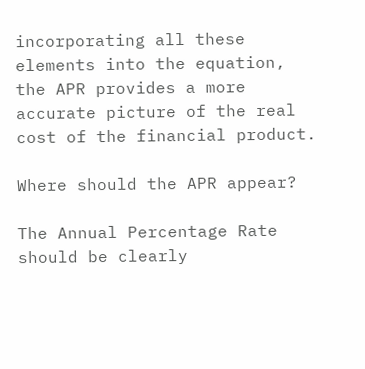incorporating all these elements into the equation, the APR provides a more accurate picture of the real cost of the financial product.

Where should the APR appear?

The Annual Percentage Rate should be clearly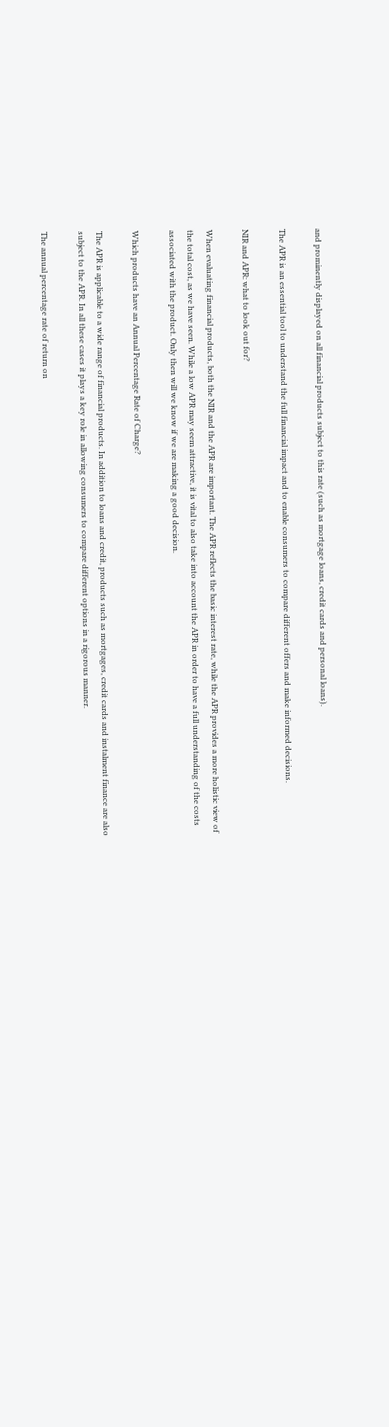and prominently displayed on all financial products subject to this rate (such as mortgage loans, credit cards and personal loans).

The APR is an essential tool to understand the full financial impact and to enable consumers to compare different offers and make informed decisions.

NIR and APR: what to look out for?

When evaluating financial products, both the NIR and the APR are important. The APR reflects the basic interest rate, while the APR provides a more holistic view of the total cost, as we have seen. While a low APR may seem attractive, it is vital to also take into account the APR in order to have a full understanding of the costs associated with the product. Only then will we know if we are making a good decision.

Which products have an Annual Percentage Rate of Charge?

The APR is applicable to a wide range of financial products. In addition to loans and credit, products such as mortgages, credit cards and instalment finance are also subject to the APR. In all these cases it plays a key role in allowing consumers to compare different options in a rigorous manner.

The annual percentage rate of return on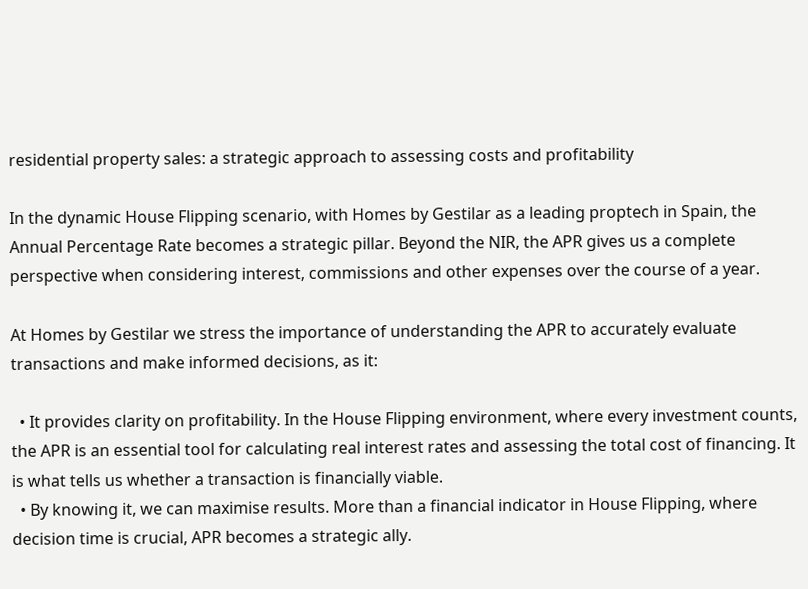residential property sales: a strategic approach to assessing costs and profitability

In the dynamic House Flipping scenario, with Homes by Gestilar as a leading proptech in Spain, the Annual Percentage Rate becomes a strategic pillar. Beyond the NIR, the APR gives us a complete perspective when considering interest, commissions and other expenses over the course of a year.

At Homes by Gestilar we stress the importance of understanding the APR to accurately evaluate transactions and make informed decisions, as it:

  • It provides clarity on profitability. In the House Flipping environment, where every investment counts, the APR is an essential tool for calculating real interest rates and assessing the total cost of financing. It is what tells us whether a transaction is financially viable.
  • By knowing it, we can maximise results. More than a financial indicator in House Flipping, where decision time is crucial, APR becomes a strategic ally.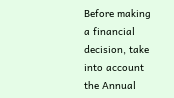Before making a financial decision, take into account the Annual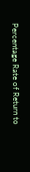Percentage Rate of Return to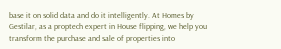base it on solid data and do it intelligently. At Homes by Gestilar, as a proptech expert in House flipping, we help you transform the purchase and sale of properties into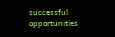successful opportunities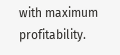with maximum profitability.